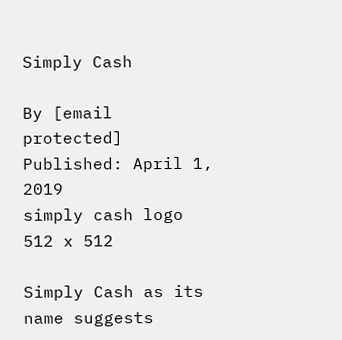Simply Cash

By [email protected] Published: April 1, 2019
simply cash logo 512 x 512

Simply Cash as its name suggests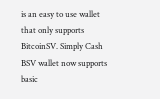is an easy to use wallet that only supports BitcoinSV. Simply Cash BSV wallet now supports basic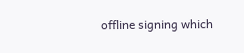offline signing which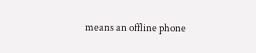means an offline phone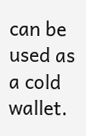can be used as a cold wallet.